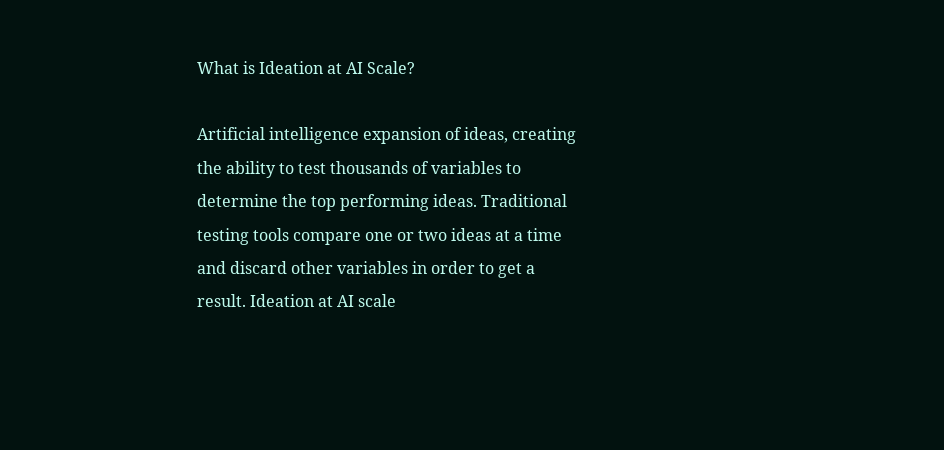What is Ideation at AI Scale?

Artificial intelligence expansion of ideas, creating the ability to test thousands of variables to determine the top performing ideas. Traditional testing tools compare one or two ideas at a time and discard other variables in order to get a result. Ideation at AI scale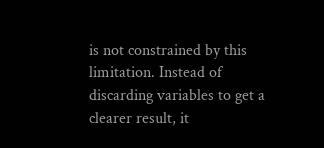is not constrained by this limitation. Instead of discarding variables to get a clearer result, it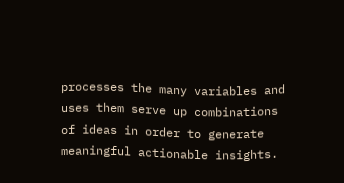processes the many variables and uses them serve up combinations of ideas in order to generate meaningful actionable insights.